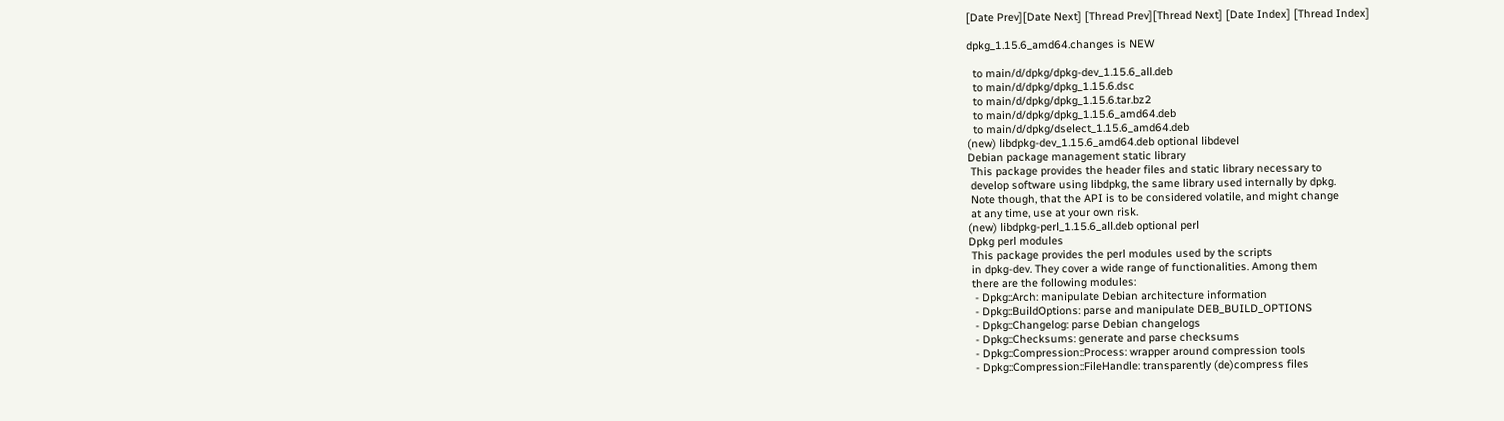[Date Prev][Date Next] [Thread Prev][Thread Next] [Date Index] [Thread Index]

dpkg_1.15.6_amd64.changes is NEW

  to main/d/dpkg/dpkg-dev_1.15.6_all.deb
  to main/d/dpkg/dpkg_1.15.6.dsc
  to main/d/dpkg/dpkg_1.15.6.tar.bz2
  to main/d/dpkg/dpkg_1.15.6_amd64.deb
  to main/d/dpkg/dselect_1.15.6_amd64.deb
(new) libdpkg-dev_1.15.6_amd64.deb optional libdevel
Debian package management static library
 This package provides the header files and static library necessary to
 develop software using libdpkg, the same library used internally by dpkg.
 Note though, that the API is to be considered volatile, and might change
 at any time, use at your own risk.
(new) libdpkg-perl_1.15.6_all.deb optional perl
Dpkg perl modules
 This package provides the perl modules used by the scripts
 in dpkg-dev. They cover a wide range of functionalities. Among them
 there are the following modules:
  - Dpkg::Arch: manipulate Debian architecture information
  - Dpkg::BuildOptions: parse and manipulate DEB_BUILD_OPTIONS
  - Dpkg::Changelog: parse Debian changelogs
  - Dpkg::Checksums: generate and parse checksums
  - Dpkg::Compression::Process: wrapper around compression tools
  - Dpkg::Compression::FileHandle: transparently (de)compress files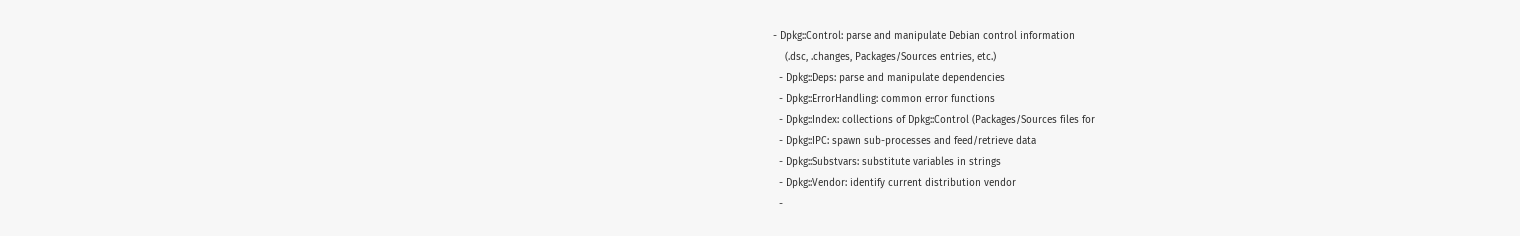- Dpkg::Control: parse and manipulate Debian control information
    (.dsc, .changes, Packages/Sources entries, etc.)
  - Dpkg::Deps: parse and manipulate dependencies
  - Dpkg::ErrorHandling: common error functions
  - Dpkg::Index: collections of Dpkg::Control (Packages/Sources files for
  - Dpkg::IPC: spawn sub-processes and feed/retrieve data
  - Dpkg::Substvars: substitute variables in strings
  - Dpkg::Vendor: identify current distribution vendor
  -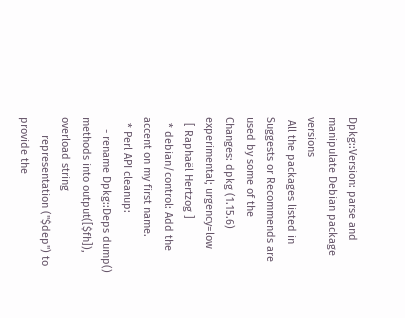Dpkg::Version: parse and manipulate Debian package versions
 All the packages listed in Suggests or Recommends are used by some of the
Changes: dpkg (1.15.6) experimental; urgency=low
  [ Raphaël Hertzog ]
  * debian/control: Add the accent on my first name.
  * Perl API cleanup:
    - rename Dpkg::Deps dump() methods into output([$fh]), overload string
      representation ("$dep") to provide the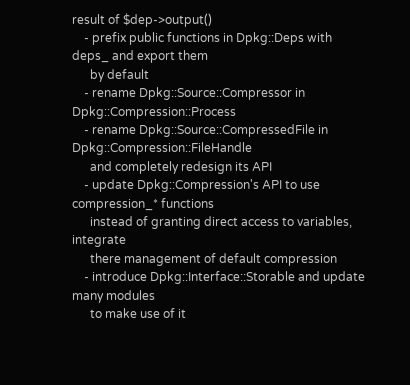result of $dep->output()
    - prefix public functions in Dpkg::Deps with deps_ and export them
      by default
    - rename Dpkg::Source::Compressor in Dpkg::Compression::Process
    - rename Dpkg::Source::CompressedFile in Dpkg::Compression::FileHandle
      and completely redesign its API
    - update Dpkg::Compression's API to use compression_* functions
      instead of granting direct access to variables, integrate
      there management of default compression
    - introduce Dpkg::Interface::Storable and update many modules
      to make use of it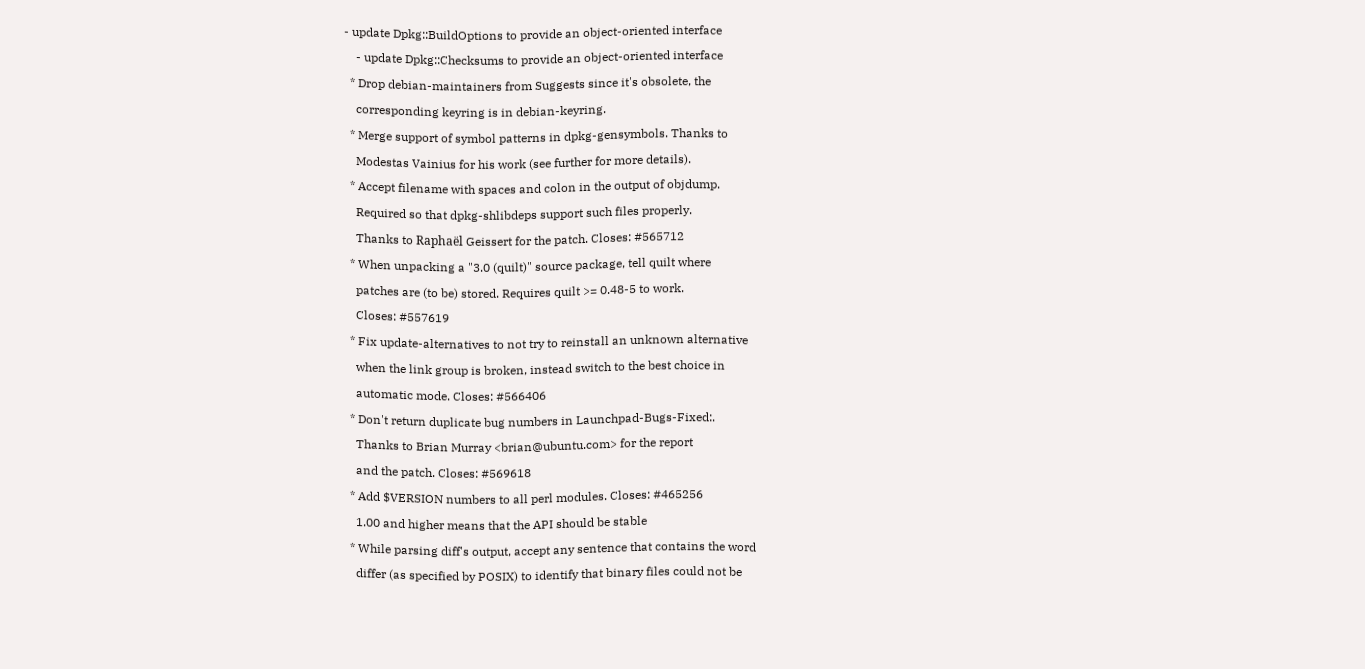- update Dpkg::BuildOptions to provide an object-oriented interface
    - update Dpkg::Checksums to provide an object-oriented interface
  * Drop debian-maintainers from Suggests since it's obsolete, the
    corresponding keyring is in debian-keyring.
  * Merge support of symbol patterns in dpkg-gensymbols. Thanks to
    Modestas Vainius for his work (see further for more details).
  * Accept filename with spaces and colon in the output of objdump.
    Required so that dpkg-shlibdeps support such files properly.
    Thanks to Raphaël Geissert for the patch. Closes: #565712
  * When unpacking a "3.0 (quilt)" source package, tell quilt where
    patches are (to be) stored. Requires quilt >= 0.48-5 to work.
    Closes: #557619
  * Fix update-alternatives to not try to reinstall an unknown alternative
    when the link group is broken, instead switch to the best choice in
    automatic mode. Closes: #566406
  * Don't return duplicate bug numbers in Launchpad-Bugs-Fixed:.
    Thanks to Brian Murray <brian@ubuntu.com> for the report
    and the patch. Closes: #569618
  * Add $VERSION numbers to all perl modules. Closes: #465256
    1.00 and higher means that the API should be stable
  * While parsing diff's output, accept any sentence that contains the word
    differ (as specified by POSIX) to identify that binary files could not be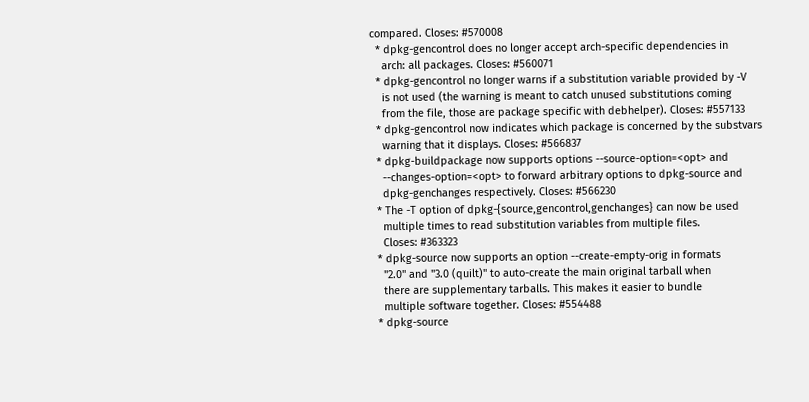compared. Closes: #570008
  * dpkg-gencontrol does no longer accept arch-specific dependencies in
    arch: all packages. Closes: #560071
  * dpkg-gencontrol no longer warns if a substitution variable provided by -V
    is not used (the warning is meant to catch unused substitutions coming
    from the file, those are package specific with debhelper). Closes: #557133
  * dpkg-gencontrol now indicates which package is concerned by the substvars
    warning that it displays. Closes: #566837
  * dpkg-buildpackage now supports options --source-option=<opt> and
    --changes-option=<opt> to forward arbitrary options to dpkg-source and
    dpkg-genchanges respectively. Closes: #566230
  * The -T option of dpkg-{source,gencontrol,genchanges} can now be used
    multiple times to read substitution variables from multiple files.
    Closes: #363323
  * dpkg-source now supports an option --create-empty-orig in formats
    "2.0" and "3.0 (quilt)" to auto-create the main original tarball when
    there are supplementary tarballs. This makes it easier to bundle
    multiple software together. Closes: #554488
  * dpkg-source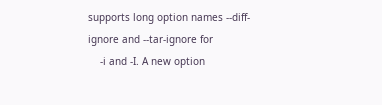supports long option names --diff-ignore and --tar-ignore for
    -i and -I. A new option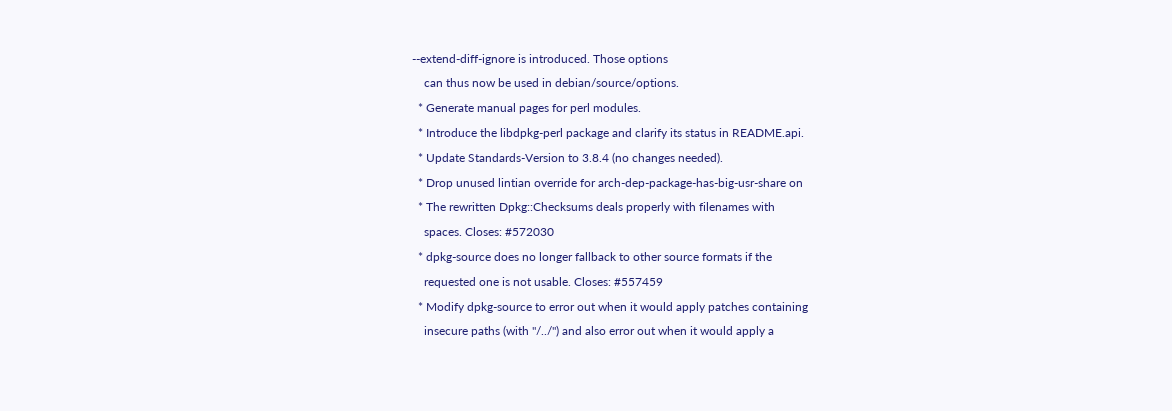--extend-diff-ignore is introduced. Those options
    can thus now be used in debian/source/options.
  * Generate manual pages for perl modules.
  * Introduce the libdpkg-perl package and clarify its status in README.api.
  * Update Standards-Version to 3.8.4 (no changes needed).
  * Drop unused lintian override for arch-dep-package-has-big-usr-share on
  * The rewritten Dpkg::Checksums deals properly with filenames with
    spaces. Closes: #572030
  * dpkg-source does no longer fallback to other source formats if the
    requested one is not usable. Closes: #557459
  * Modify dpkg-source to error out when it would apply patches containing
    insecure paths (with "/../") and also error out when it would apply a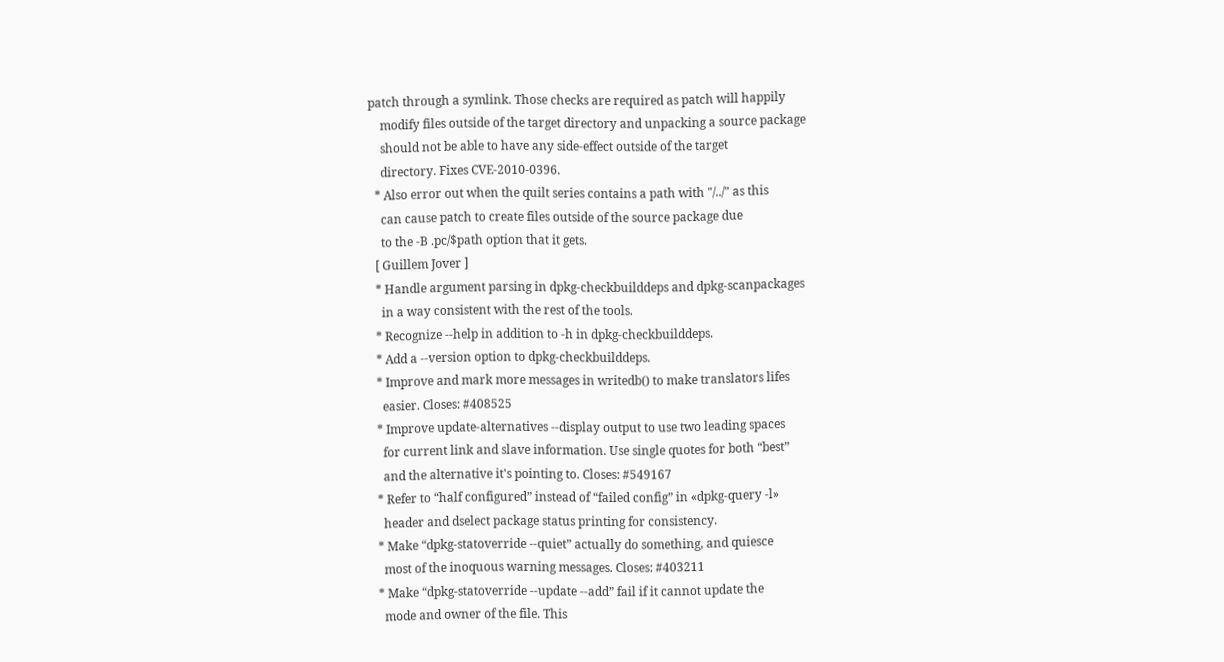patch through a symlink. Those checks are required as patch will happily
    modify files outside of the target directory and unpacking a source package
    should not be able to have any side-effect outside of the target
    directory. Fixes CVE-2010-0396.
  * Also error out when the quilt series contains a path with "/../" as this
    can cause patch to create files outside of the source package due
    to the -B .pc/$path option that it gets.
  [ Guillem Jover ]
  * Handle argument parsing in dpkg-checkbuilddeps and dpkg-scanpackages
    in a way consistent with the rest of the tools.
  * Recognize --help in addition to -h in dpkg-checkbuilddeps.
  * Add a --version option to dpkg-checkbuilddeps.
  * Improve and mark more messages in writedb() to make translators lifes
    easier. Closes: #408525
  * Improve update-alternatives --display output to use two leading spaces
    for current link and slave information. Use single quotes for both “best”
    and the alternative it's pointing to. Closes: #549167
  * Refer to “half configured” instead of “failed config” in «dpkg-query -l»
    header and dselect package status printing for consistency.
  * Make “dpkg-statoverride --quiet” actually do something, and quiesce
    most of the inoquous warning messages. Closes: #403211
  * Make “dpkg-statoverride --update --add” fail if it cannot update the
    mode and owner of the file. This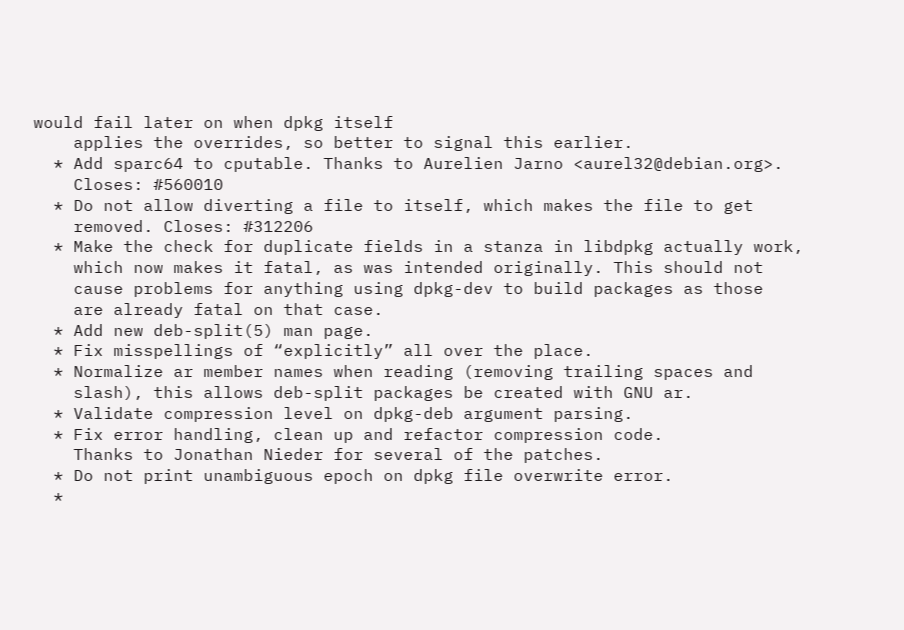would fail later on when dpkg itself
    applies the overrides, so better to signal this earlier.
  * Add sparc64 to cputable. Thanks to Aurelien Jarno <aurel32@debian.org>.
    Closes: #560010
  * Do not allow diverting a file to itself, which makes the file to get
    removed. Closes: #312206
  * Make the check for duplicate fields in a stanza in libdpkg actually work,
    which now makes it fatal, as was intended originally. This should not
    cause problems for anything using dpkg-dev to build packages as those
    are already fatal on that case.
  * Add new deb-split(5) man page.
  * Fix misspellings of “explicitly” all over the place.
  * Normalize ar member names when reading (removing trailing spaces and
    slash), this allows deb-split packages be created with GNU ar.
  * Validate compression level on dpkg-deb argument parsing.
  * Fix error handling, clean up and refactor compression code.
    Thanks to Jonathan Nieder for several of the patches.
  * Do not print unambiguous epoch on dpkg file overwrite error.
  *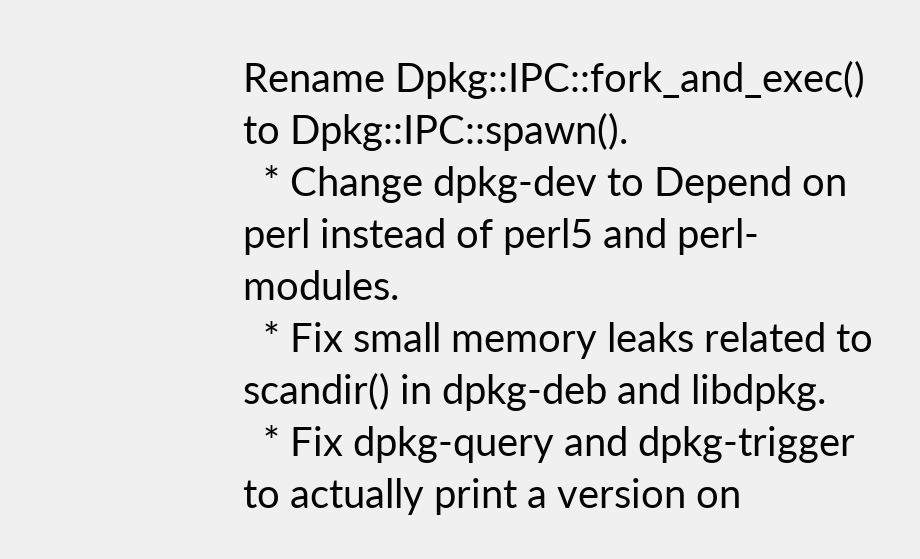Rename Dpkg::IPC::fork_and_exec() to Dpkg::IPC::spawn().
  * Change dpkg-dev to Depend on perl instead of perl5 and perl-modules.
  * Fix small memory leaks related to scandir() in dpkg-deb and libdpkg.
  * Fix dpkg-query and dpkg-trigger to actually print a version on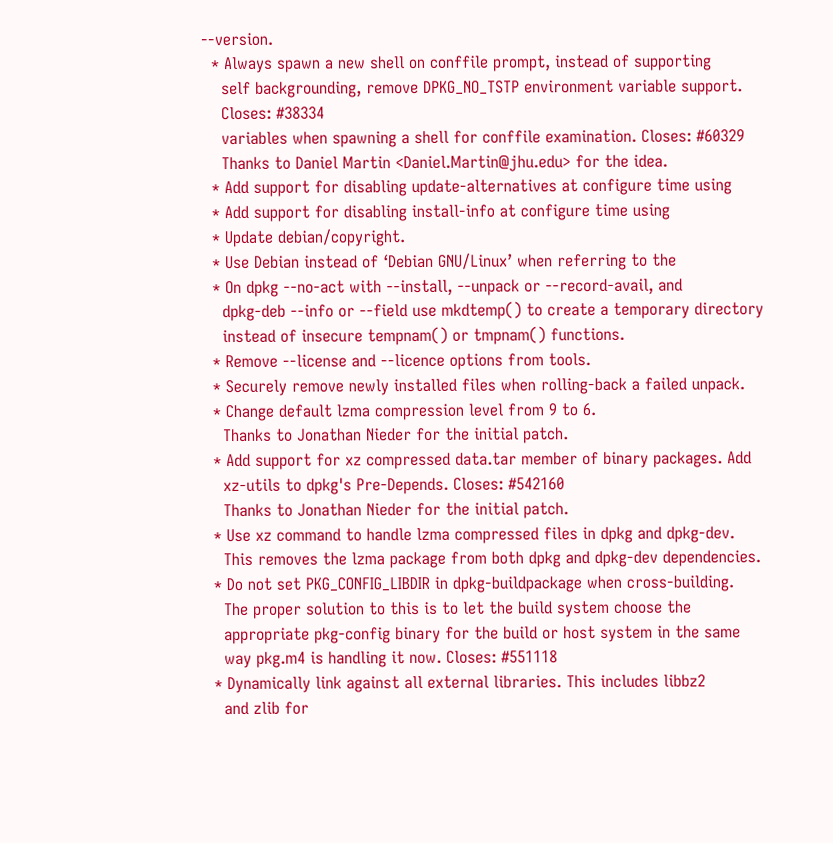--version.
  * Always spawn a new shell on conffile prompt, instead of supporting
    self backgrounding, remove DPKG_NO_TSTP environment variable support.
    Closes: #38334
    variables when spawning a shell for conffile examination. Closes: #60329
    Thanks to Daniel Martin <Daniel.Martin@jhu.edu> for the idea.
  * Add support for disabling update-alternatives at configure time using
  * Add support for disabling install-info at configure time using
  * Update debian/copyright.
  * Use Debian instead of ‘Debian GNU/Linux’ when referring to the
  * On dpkg --no-act with --install, --unpack or --record-avail, and
    dpkg-deb --info or --field use mkdtemp() to create a temporary directory
    instead of insecure tempnam() or tmpnam() functions.
  * Remove --license and --licence options from tools.
  * Securely remove newly installed files when rolling-back a failed unpack.
  * Change default lzma compression level from 9 to 6.
    Thanks to Jonathan Nieder for the initial patch.
  * Add support for xz compressed data.tar member of binary packages. Add
    xz-utils to dpkg's Pre-Depends. Closes: #542160
    Thanks to Jonathan Nieder for the initial patch.
  * Use xz command to handle lzma compressed files in dpkg and dpkg-dev.
    This removes the lzma package from both dpkg and dpkg-dev dependencies.
  * Do not set PKG_CONFIG_LIBDIR in dpkg-buildpackage when cross-building.
    The proper solution to this is to let the build system choose the
    appropriate pkg-config binary for the build or host system in the same
    way pkg.m4 is handling it now. Closes: #551118
  * Dynamically link against all external libraries. This includes libbz2
    and zlib for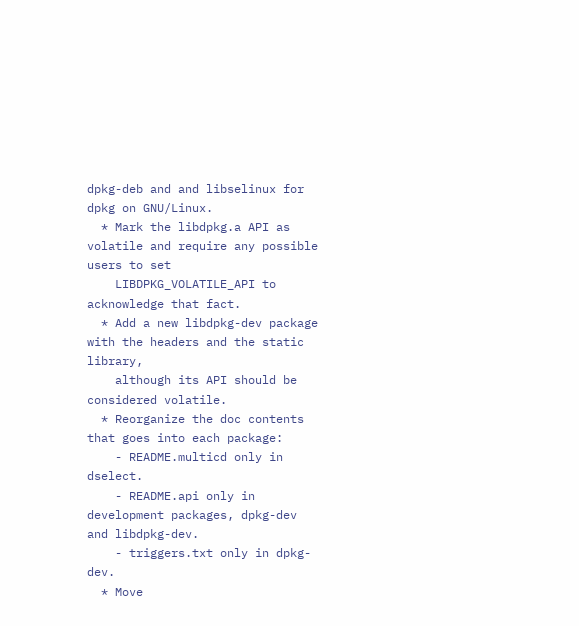dpkg-deb and and libselinux for dpkg on GNU/Linux.
  * Mark the libdpkg.a API as volatile and require any possible users to set
    LIBDPKG_VOLATILE_API to acknowledge that fact.
  * Add a new libdpkg-dev package with the headers and the static library,
    although its API should be considered volatile.
  * Reorganize the doc contents that goes into each package:
    - README.multicd only in dselect.
    - README.api only in development packages, dpkg-dev and libdpkg-dev.
    - triggers.txt only in dpkg-dev.
  * Move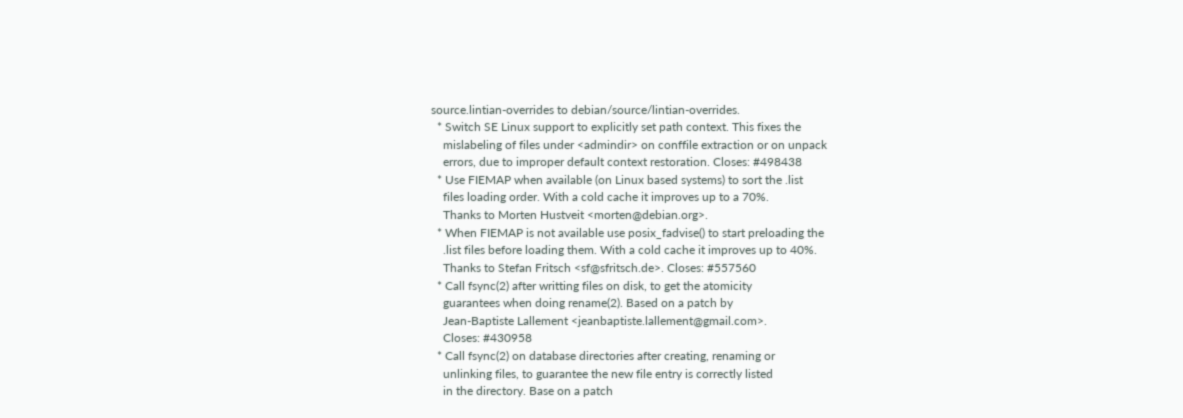source.lintian-overrides to debian/source/lintian-overrides.
  * Switch SE Linux support to explicitly set path context. This fixes the
    mislabeling of files under <admindir> on conffile extraction or on unpack
    errors, due to improper default context restoration. Closes: #498438
  * Use FIEMAP when available (on Linux based systems) to sort the .list
    files loading order. With a cold cache it improves up to a 70%.
    Thanks to Morten Hustveit <morten@debian.org>.
  * When FIEMAP is not available use posix_fadvise() to start preloading the
    .list files before loading them. With a cold cache it improves up to 40%.
    Thanks to Stefan Fritsch <sf@sfritsch.de>. Closes: #557560
  * Call fsync(2) after writting files on disk, to get the atomicity
    guarantees when doing rename(2). Based on a patch by
    Jean-Baptiste Lallement <jeanbaptiste.lallement@gmail.com>.
    Closes: #430958
  * Call fsync(2) on database directories after creating, renaming or
    unlinking files, to guarantee the new file entry is correctly listed
    in the directory. Base on a patch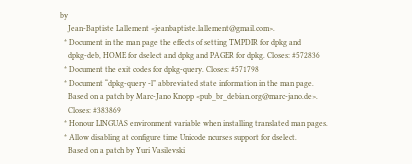by
    Jean-Baptiste Lallement <jeanbaptiste.lallement@gmail.com>.
  * Document in the man page the effects of setting TMPDIR for dpkg and
    dpkg-deb, HOME for dselect and dpkg and PAGER for dpkg. Closes: #572836
  * Document the exit codes for dpkg-query. Closes: #571798
  * Document “dpkg-query -l” abbreviated state information in the man page.
    Based on a patch by Marc-Jano Knopp <pub_br_debian.org@marc-jano.de>.
    Closes: #383869
  * Honour LINGUAS environment variable when installing translated man pages.
  * Allow disabling at configure time Unicode ncurses support for dselect.
    Based on a patch by Yuri Vasilevski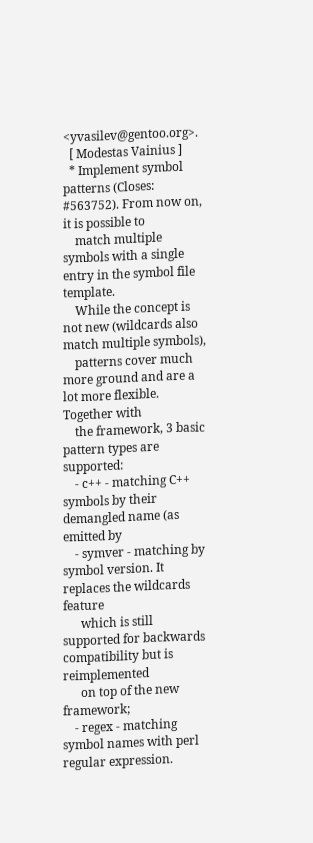<yvasilev@gentoo.org>.
  [ Modestas Vainius ]
  * Implement symbol patterns (Closes: #563752). From now on, it is possible to
    match multiple symbols with a single entry in the symbol file template.
    While the concept is not new (wildcards also match multiple symbols),
    patterns cover much more ground and are a lot more flexible. Together with
    the framework, 3 basic pattern types are supported:
    - c++ - matching C++ symbols by their demangled name (as emitted by
    - symver - matching by symbol version. It replaces the wildcards feature
      which is still supported for backwards compatibility but is reimplemented
      on top of the new framework;
    - regex - matching symbol names with perl regular expression.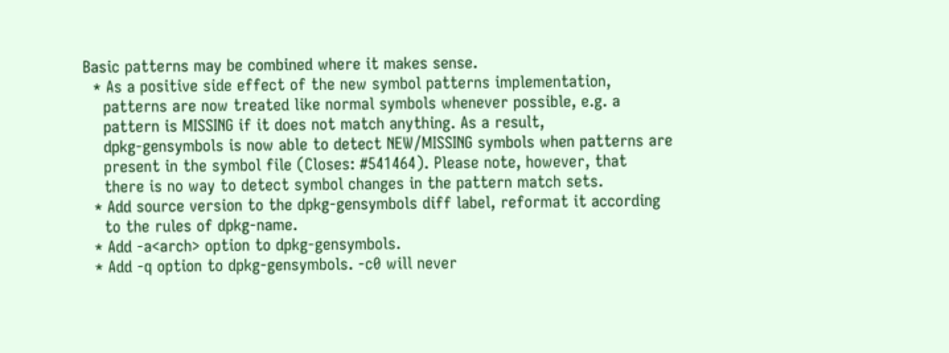Basic patterns may be combined where it makes sense.
  * As a positive side effect of the new symbol patterns implementation,
    patterns are now treated like normal symbols whenever possible, e.g. a
    pattern is MISSING if it does not match anything. As a result,
    dpkg-gensymbols is now able to detect NEW/MISSING symbols when patterns are
    present in the symbol file (Closes: #541464). Please note, however, that
    there is no way to detect symbol changes in the pattern match sets.
  * Add source version to the dpkg-gensymbols diff label, reformat it according
    to the rules of dpkg-name.
  * Add -a<arch> option to dpkg-gensymbols.
  * Add -q option to dpkg-gensymbols. -c0 will never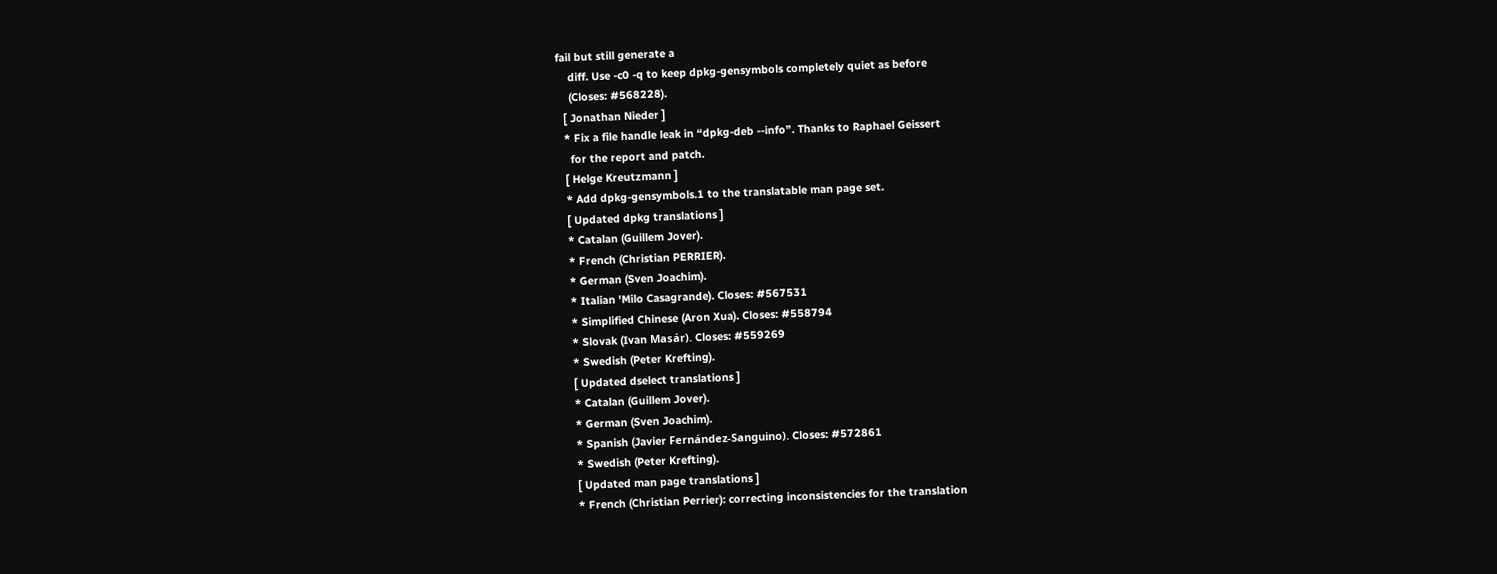fail but still generate a
    diff. Use -c0 -q to keep dpkg-gensymbols completely quiet as before
    (Closes: #568228).
  [ Jonathan Nieder ]
  * Fix a file handle leak in “dpkg-deb --info”. Thanks to Raphael Geissert
    for the report and patch.
  [ Helge Kreutzmann ]
  * Add dpkg-gensymbols.1 to the translatable man page set.
  [ Updated dpkg translations ]
  * Catalan (Guillem Jover).
  * French (Christian PERRIER).
  * German (Sven Joachim).
  * Italian 'Milo Casagrande). Closes: #567531
  * Simplified Chinese (Aron Xua). Closes: #558794
  * Slovak (Ivan Masár). Closes: #559269
  * Swedish (Peter Krefting).
  [ Updated dselect translations ]
  * Catalan (Guillem Jover).
  * German (Sven Joachim).
  * Spanish (Javier Fernández-Sanguino). Closes: #572861
  * Swedish (Peter Krefting).
  [ Updated man page translations ]
  * French (Christian Perrier): correcting inconsistencies for the translation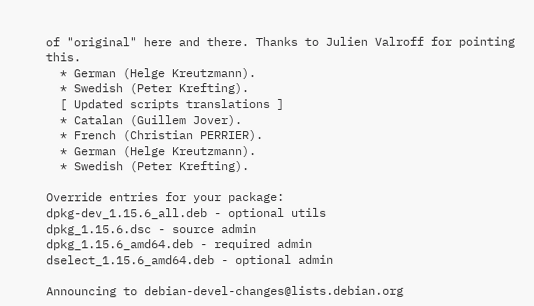of "original" here and there. Thanks to Julien Valroff for pointing this.
  * German (Helge Kreutzmann).
  * Swedish (Peter Krefting).
  [ Updated scripts translations ]
  * Catalan (Guillem Jover).
  * French (Christian PERRIER).
  * German (Helge Kreutzmann).
  * Swedish (Peter Krefting).

Override entries for your package:
dpkg-dev_1.15.6_all.deb - optional utils
dpkg_1.15.6.dsc - source admin
dpkg_1.15.6_amd64.deb - required admin
dselect_1.15.6_amd64.deb - optional admin

Announcing to debian-devel-changes@lists.debian.org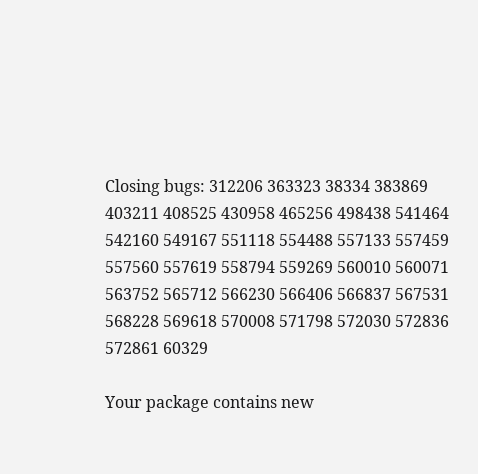Closing bugs: 312206 363323 38334 383869 403211 408525 430958 465256 498438 541464 542160 549167 551118 554488 557133 557459 557560 557619 558794 559269 560010 560071 563752 565712 566230 566406 566837 567531 568228 569618 570008 571798 572030 572836 572861 60329

Your package contains new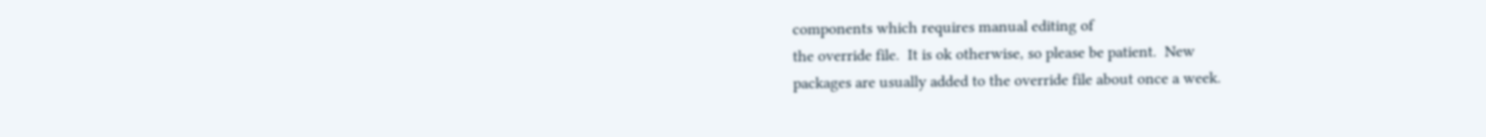components which requires manual editing of
the override file.  It is ok otherwise, so please be patient.  New
packages are usually added to the override file about once a week.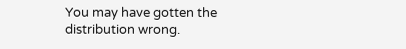You may have gotten the distribution wrong.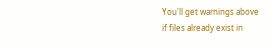You'll get warnings above
if files already exist in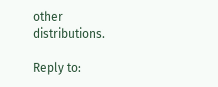other distributions.

Reply to: